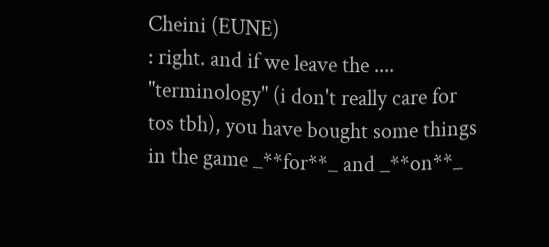Cheini (EUNE)
: right. and if we leave the .... "terminology" (i don't really care for tos tbh), you have bought some things in the game _**for**_ and _**on**_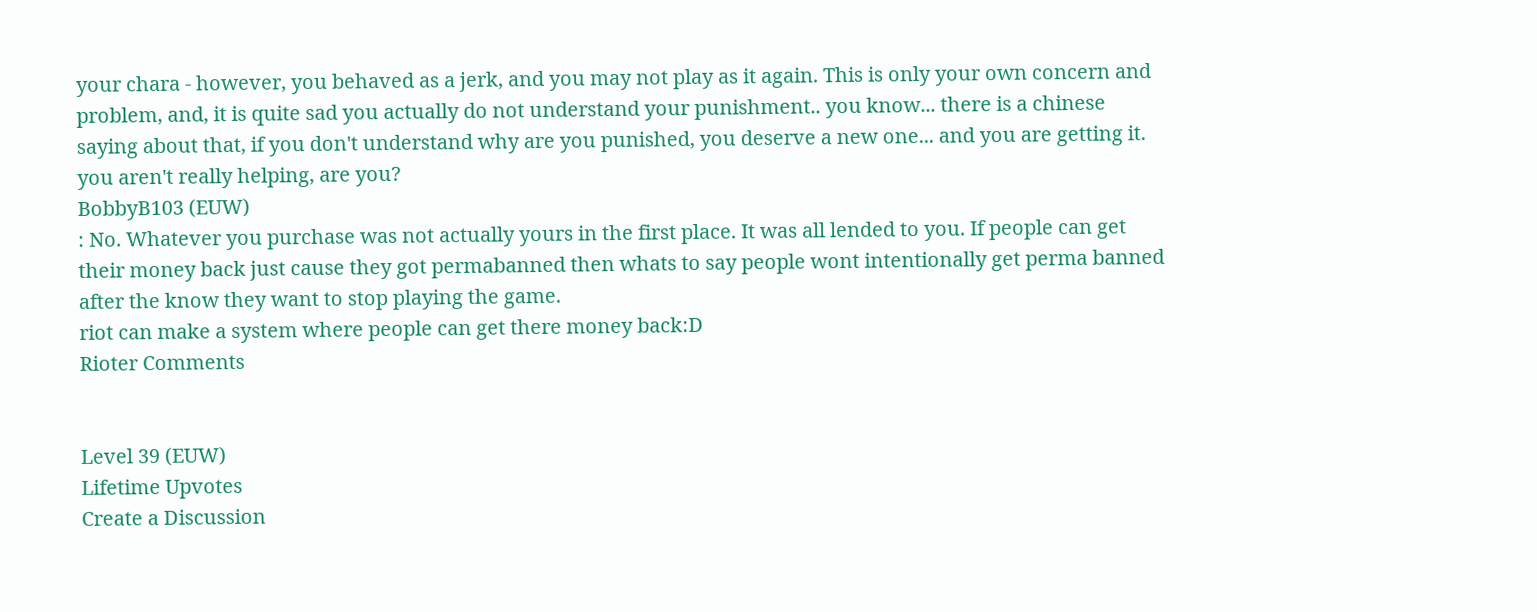your chara - however, you behaved as a jerk, and you may not play as it again. This is only your own concern and problem, and, it is quite sad you actually do not understand your punishment.. you know... there is a chinese saying about that, if you don't understand why are you punished, you deserve a new one... and you are getting it.
you aren't really helping, are you?
BobbyB103 (EUW)
: No. Whatever you purchase was not actually yours in the first place. It was all lended to you. If people can get their money back just cause they got permabanned then whats to say people wont intentionally get perma banned after the know they want to stop playing the game.
riot can make a system where people can get there money back:D
Rioter Comments


Level 39 (EUW)
Lifetime Upvotes
Create a Discussion